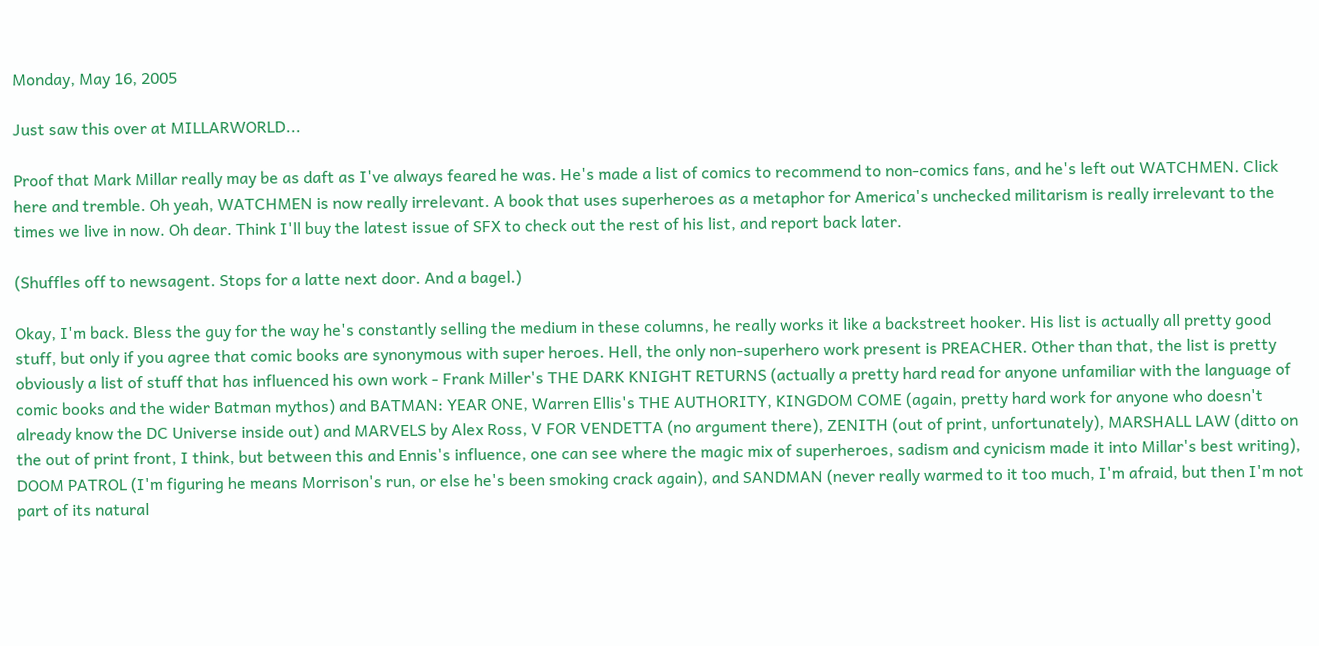Monday, May 16, 2005

Just saw this over at MILLARWORLD...

Proof that Mark Millar really may be as daft as I've always feared he was. He's made a list of comics to recommend to non-comics fans, and he's left out WATCHMEN. Click here and tremble. Oh yeah, WATCHMEN is now really irrelevant. A book that uses superheroes as a metaphor for America's unchecked militarism is really irrelevant to the times we live in now. Oh dear. Think I'll buy the latest issue of SFX to check out the rest of his list, and report back later.

(Shuffles off to newsagent. Stops for a latte next door. And a bagel.)

Okay, I'm back. Bless the guy for the way he's constantly selling the medium in these columns, he really works it like a backstreet hooker. His list is actually all pretty good stuff, but only if you agree that comic books are synonymous with super heroes. Hell, the only non-superhero work present is PREACHER. Other than that, the list is pretty obviously a list of stuff that has influenced his own work - Frank Miller's THE DARK KNIGHT RETURNS (actually a pretty hard read for anyone unfamiliar with the language of comic books and the wider Batman mythos) and BATMAN: YEAR ONE, Warren Ellis's THE AUTHORITY, KINGDOM COME (again, pretty hard work for anyone who doesn't already know the DC Universe inside out) and MARVELS by Alex Ross, V FOR VENDETTA (no argument there), ZENITH (out of print, unfortunately), MARSHALL LAW (ditto on the out of print front, I think, but between this and Ennis's influence, one can see where the magic mix of superheroes, sadism and cynicism made it into Millar's best writing), DOOM PATROL (I'm figuring he means Morrison's run, or else he's been smoking crack again), and SANDMAN (never really warmed to it too much, I'm afraid, but then I'm not part of its natural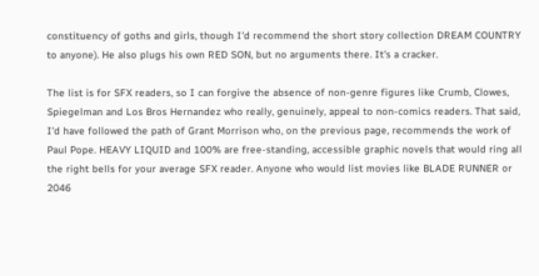constituency of goths and girls, though I'd recommend the short story collection DREAM COUNTRY to anyone). He also plugs his own RED SON, but no arguments there. It's a cracker.

The list is for SFX readers, so I can forgive the absence of non-genre figures like Crumb, Clowes, Spiegelman and Los Bros Hernandez who really, genuinely, appeal to non-comics readers. That said, I'd have followed the path of Grant Morrison who, on the previous page, recommends the work of Paul Pope. HEAVY LIQUID and 100% are free-standing, accessible graphic novels that would ring all the right bells for your average SFX reader. Anyone who would list movies like BLADE RUNNER or 2046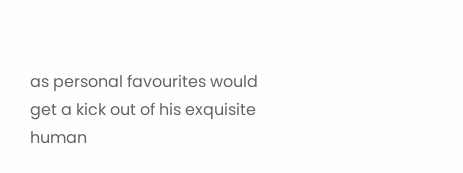as personal favourites would get a kick out of his exquisite human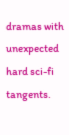dramas with unexpected hard sci-fi tangents.